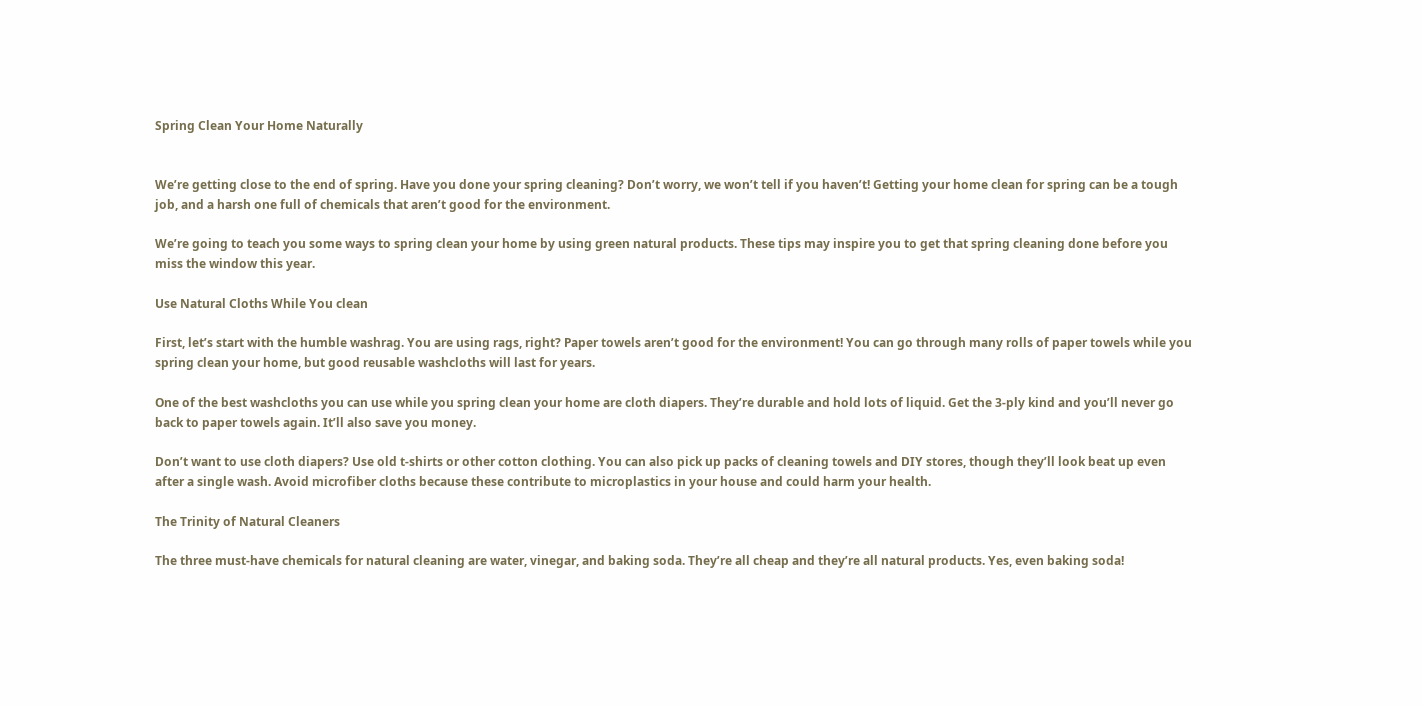Spring Clean Your Home Naturally


We’re getting close to the end of spring. Have you done your spring cleaning? Don’t worry, we won’t tell if you haven’t! Getting your home clean for spring can be a tough job, and a harsh one full of chemicals that aren’t good for the environment.

We’re going to teach you some ways to spring clean your home by using green natural products. These tips may inspire you to get that spring cleaning done before you miss the window this year.

Use Natural Cloths While You clean

First, let’s start with the humble washrag. You are using rags, right? Paper towels aren’t good for the environment! You can go through many rolls of paper towels while you spring clean your home, but good reusable washcloths will last for years.

One of the best washcloths you can use while you spring clean your home are cloth diapers. They’re durable and hold lots of liquid. Get the 3-ply kind and you’ll never go back to paper towels again. It’ll also save you money.

Don’t want to use cloth diapers? Use old t-shirts or other cotton clothing. You can also pick up packs of cleaning towels and DIY stores, though they’ll look beat up even after a single wash. Avoid microfiber cloths because these contribute to microplastics in your house and could harm your health.

The Trinity of Natural Cleaners

The three must-have chemicals for natural cleaning are water, vinegar, and baking soda. They’re all cheap and they’re all natural products. Yes, even baking soda!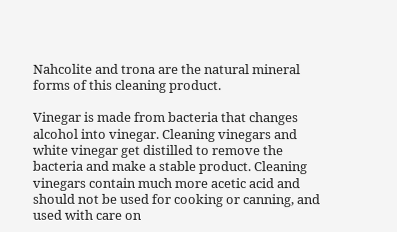Nahcolite and trona are the natural mineral forms of this cleaning product.

Vinegar is made from bacteria that changes alcohol into vinegar. Cleaning vinegars and white vinegar get distilled to remove the bacteria and make a stable product. Cleaning vinegars contain much more acetic acid and should not be used for cooking or canning, and used with care on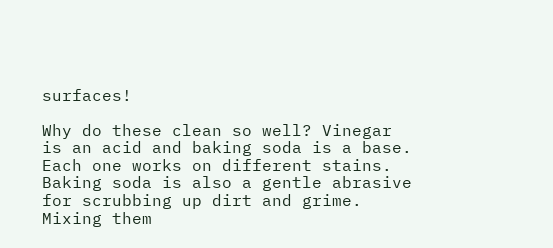surfaces!

Why do these clean so well? Vinegar is an acid and baking soda is a base. Each one works on different stains. Baking soda is also a gentle abrasive for scrubbing up dirt and grime. Mixing them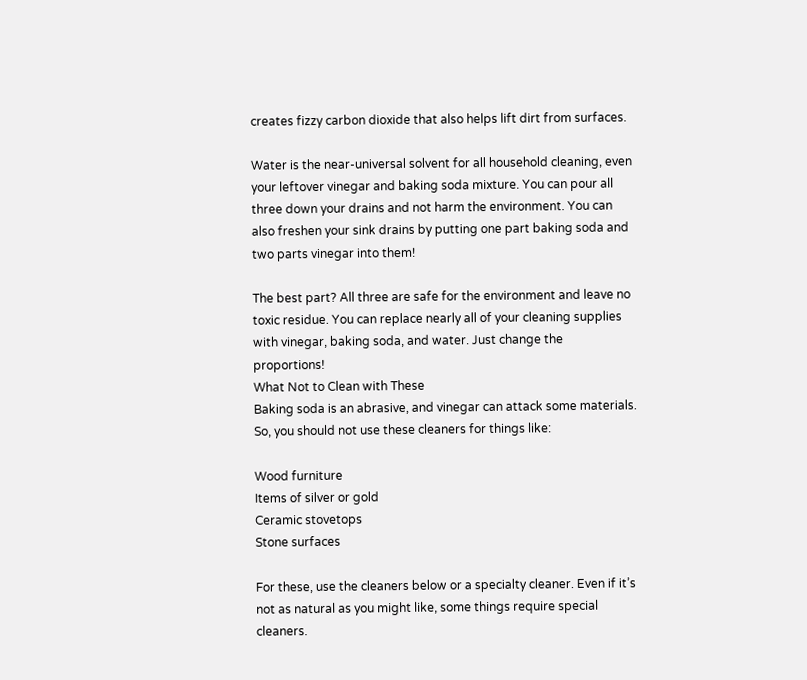creates fizzy carbon dioxide that also helps lift dirt from surfaces.

Water is the near-universal solvent for all household cleaning, even your leftover vinegar and baking soda mixture. You can pour all three down your drains and not harm the environment. You can also freshen your sink drains by putting one part baking soda and two parts vinegar into them!

The best part? All three are safe for the environment and leave no toxic residue. You can replace nearly all of your cleaning supplies with vinegar, baking soda, and water. Just change the proportions!
What Not to Clean with These
Baking soda is an abrasive, and vinegar can attack some materials. So, you should not use these cleaners for things like:

Wood furniture
Items of silver or gold
Ceramic stovetops
Stone surfaces

For these, use the cleaners below or a specialty cleaner. Even if it’s not as natural as you might like, some things require special cleaners.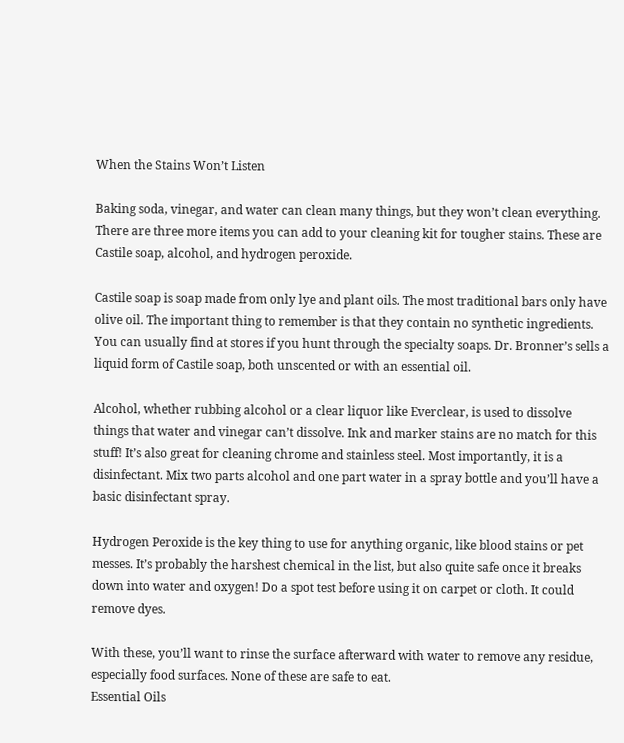When the Stains Won’t Listen

Baking soda, vinegar, and water can clean many things, but they won’t clean everything. There are three more items you can add to your cleaning kit for tougher stains. These are Castile soap, alcohol, and hydrogen peroxide.

Castile soap is soap made from only lye and plant oils. The most traditional bars only have olive oil. The important thing to remember is that they contain no synthetic ingredients. You can usually find at stores if you hunt through the specialty soaps. Dr. Bronner’s sells a liquid form of Castile soap, both unscented or with an essential oil.

Alcohol, whether rubbing alcohol or a clear liquor like Everclear, is used to dissolve things that water and vinegar can’t dissolve. Ink and marker stains are no match for this stuff! It’s also great for cleaning chrome and stainless steel. Most importantly, it is a disinfectant. Mix two parts alcohol and one part water in a spray bottle and you’ll have a basic disinfectant spray.

Hydrogen Peroxide is the key thing to use for anything organic, like blood stains or pet messes. It’s probably the harshest chemical in the list, but also quite safe once it breaks down into water and oxygen! Do a spot test before using it on carpet or cloth. It could remove dyes.

With these, you’ll want to rinse the surface afterward with water to remove any residue, especially food surfaces. None of these are safe to eat.
Essential Oils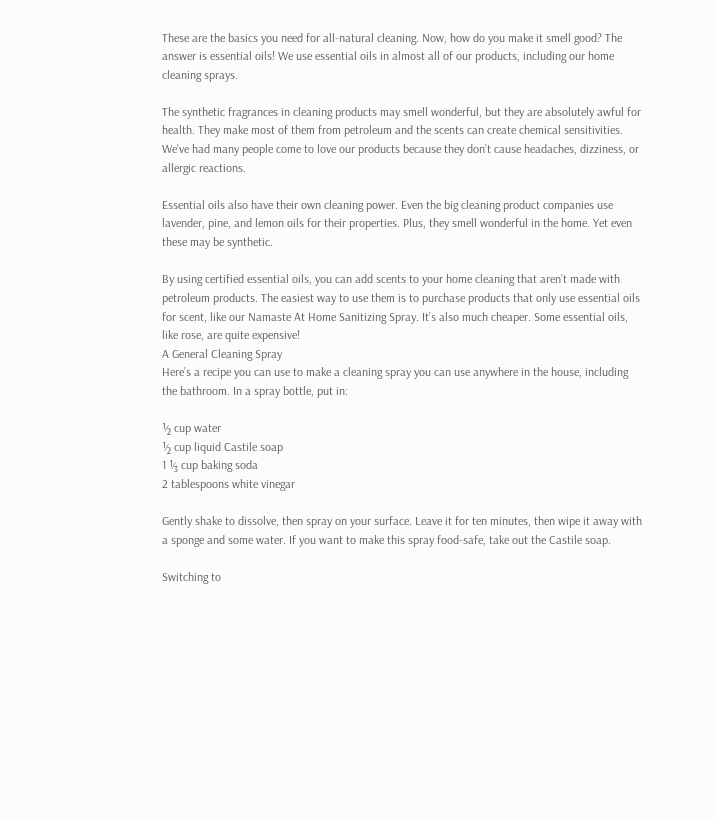These are the basics you need for all-natural cleaning. Now, how do you make it smell good? The answer is essential oils! We use essential oils in almost all of our products, including our home cleaning sprays.

The synthetic fragrances in cleaning products may smell wonderful, but they are absolutely awful for health. They make most of them from petroleum and the scents can create chemical sensitivities. We’ve had many people come to love our products because they don’t cause headaches, dizziness, or allergic reactions.

Essential oils also have their own cleaning power. Even the big cleaning product companies use lavender, pine, and lemon oils for their properties. Plus, they smell wonderful in the home. Yet even these may be synthetic.

By using certified essential oils, you can add scents to your home cleaning that aren’t made with petroleum products. The easiest way to use them is to purchase products that only use essential oils for scent, like our Namaste At Home Sanitizing Spray. It’s also much cheaper. Some essential oils, like rose, are quite expensive!
A General Cleaning Spray
Here’s a recipe you can use to make a cleaning spray you can use anywhere in the house, including the bathroom. In a spray bottle, put in:

½ cup water
½ cup liquid Castile soap
1 ⅓ cup baking soda
2 tablespoons white vinegar

Gently shake to dissolve, then spray on your surface. Leave it for ten minutes, then wipe it away with a sponge and some water. If you want to make this spray food-safe, take out the Castile soap.

Switching to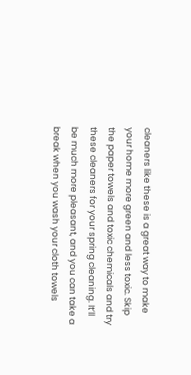cleaners like these is a great way to make your home more green and less toxic. Skip the paper towels and toxic chemicals and try these cleaners for your spring cleaning. It’ll be much more pleasant, and you can take a break when you wash your cloth towels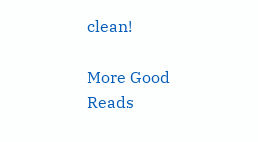clean!

More Good Reads